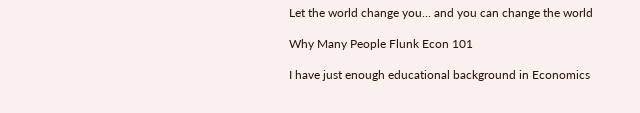Let the world change you... and you can change the world

Why Many People Flunk Econ 101

I have just enough educational background in Economics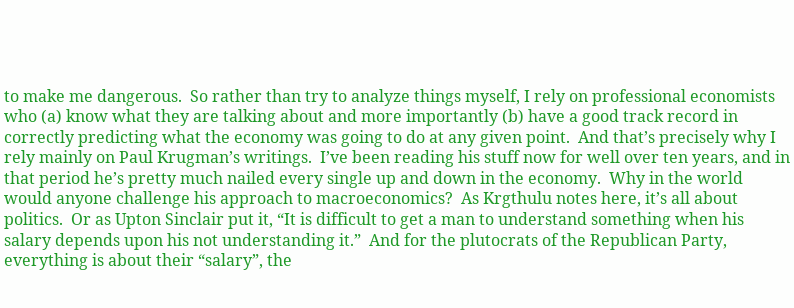to make me dangerous.  So rather than try to analyze things myself, I rely on professional economists who (a) know what they are talking about and more importantly (b) have a good track record in correctly predicting what the economy was going to do at any given point.  And that’s precisely why I rely mainly on Paul Krugman’s writings.  I’ve been reading his stuff now for well over ten years, and in that period he’s pretty much nailed every single up and down in the economy.  Why in the world would anyone challenge his approach to macroeconomics?  As Krgthulu notes here, it’s all about politics.  Or as Upton Sinclair put it, “It is difficult to get a man to understand something when his salary depends upon his not understanding it.”  And for the plutocrats of the Republican Party, everything is about their “salary”, the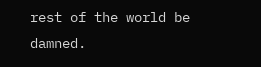rest of the world be damned.